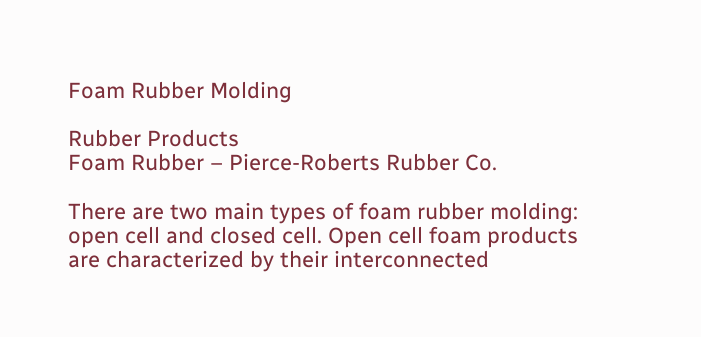Foam Rubber Molding

Rubber Products
Foam Rubber – Pierce-Roberts Rubber Co.

There are two main types of foam rubber molding: open cell and closed cell. Open cell foam products are characterized by their interconnected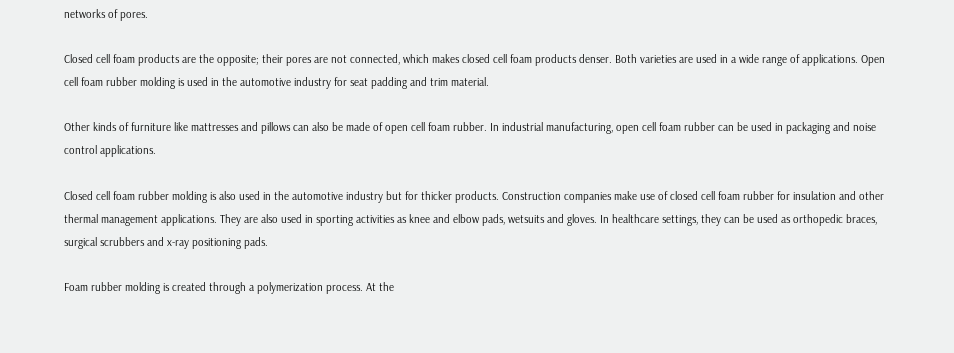networks of pores.

Closed cell foam products are the opposite; their pores are not connected, which makes closed cell foam products denser. Both varieties are used in a wide range of applications. Open cell foam rubber molding is used in the automotive industry for seat padding and trim material.

Other kinds of furniture like mattresses and pillows can also be made of open cell foam rubber. In industrial manufacturing, open cell foam rubber can be used in packaging and noise control applications.

Closed cell foam rubber molding is also used in the automotive industry but for thicker products. Construction companies make use of closed cell foam rubber for insulation and other thermal management applications. They are also used in sporting activities as knee and elbow pads, wetsuits and gloves. In healthcare settings, they can be used as orthopedic braces, surgical scrubbers and x-ray positioning pads.

Foam rubber molding is created through a polymerization process. At the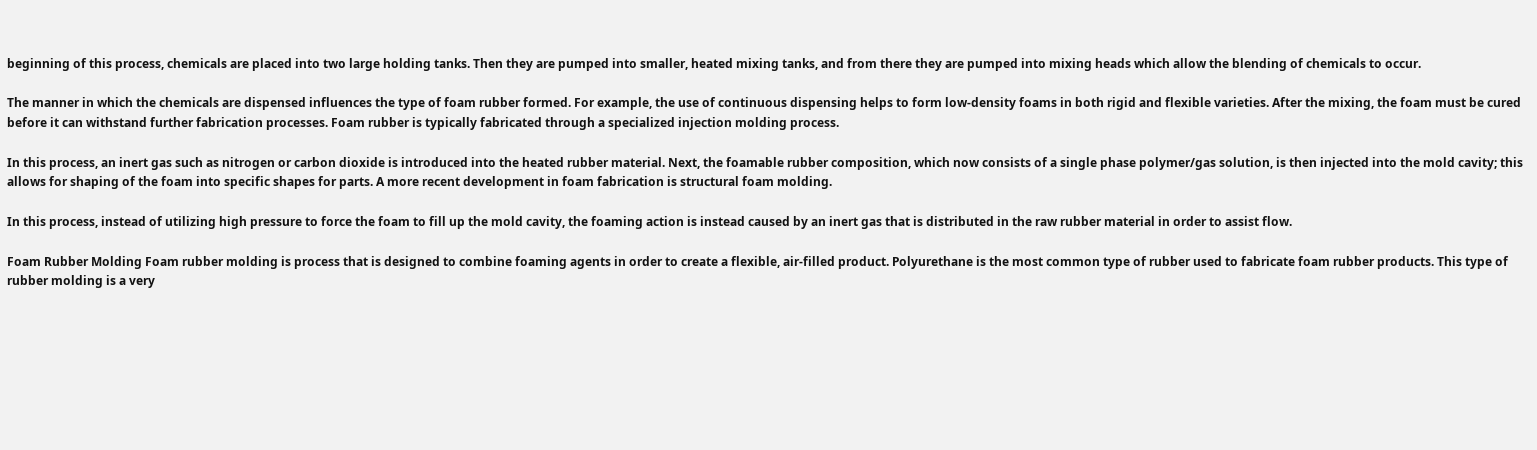beginning of this process, chemicals are placed into two large holding tanks. Then they are pumped into smaller, heated mixing tanks, and from there they are pumped into mixing heads which allow the blending of chemicals to occur.

The manner in which the chemicals are dispensed influences the type of foam rubber formed. For example, the use of continuous dispensing helps to form low-density foams in both rigid and flexible varieties. After the mixing, the foam must be cured before it can withstand further fabrication processes. Foam rubber is typically fabricated through a specialized injection molding process.

In this process, an inert gas such as nitrogen or carbon dioxide is introduced into the heated rubber material. Next, the foamable rubber composition, which now consists of a single phase polymer/gas solution, is then injected into the mold cavity; this allows for shaping of the foam into specific shapes for parts. A more recent development in foam fabrication is structural foam molding.

In this process, instead of utilizing high pressure to force the foam to fill up the mold cavity, the foaming action is instead caused by an inert gas that is distributed in the raw rubber material in order to assist flow.

Foam Rubber Molding Foam rubber molding is process that is designed to combine foaming agents in order to create a flexible, air-filled product. Polyurethane is the most common type of rubber used to fabricate foam rubber products. This type of rubber molding is a very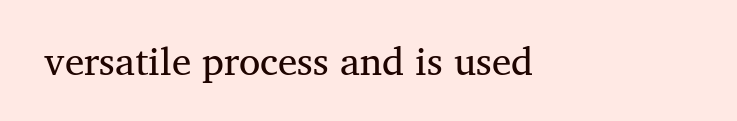versatile process and is used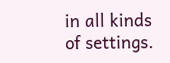in all kinds of settings.